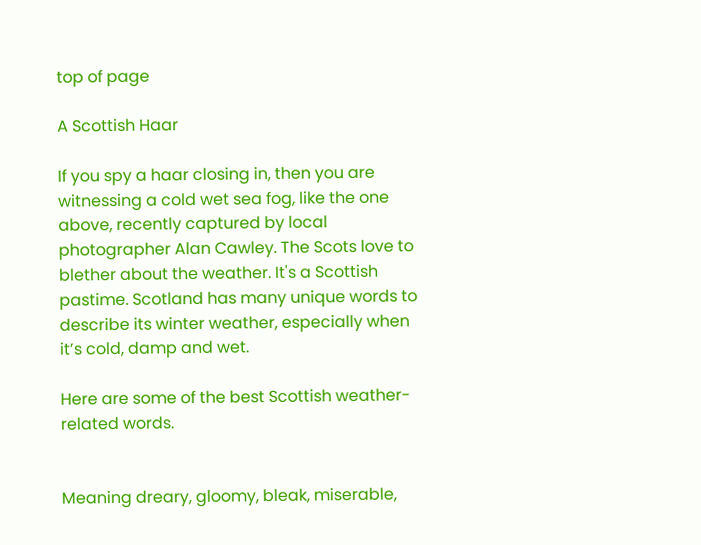top of page

A Scottish Haar

If you spy a haar closing in, then you are witnessing a cold wet sea fog, like the one above, recently captured by local photographer Alan Cawley. The Scots love to blether about the weather. It's a Scottish pastime. Scotland has many unique words to describe its winter weather, especially when it’s cold, damp and wet.

Here are some of the best Scottish weather-related words.


Meaning dreary, gloomy, bleak, miserable,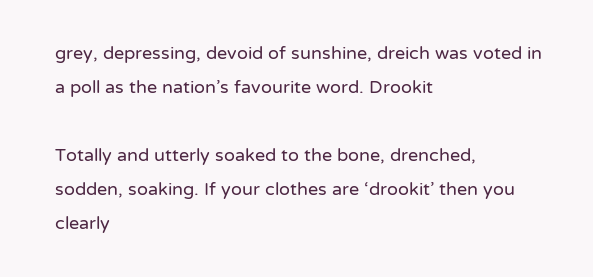grey, depressing, devoid of sunshine, dreich was voted in a poll as the nation’s favourite word. Drookit

Totally and utterly soaked to the bone, drenched, sodden, soaking. If your clothes are ‘drookit’ then you clearly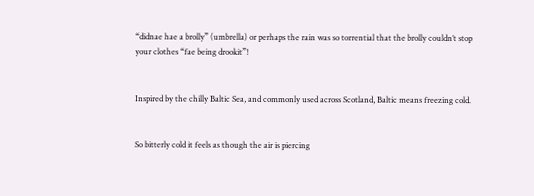“didnae hae a brolly” (umbrella) or perhaps the rain was so torrential that the brolly couldn’t stop your clothes “fae being drookit”!


Inspired by the chilly Baltic Sea, and commonly used across Scotland, Baltic means freezing cold.


So bitterly cold it feels as though the air is piercing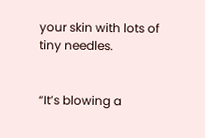your skin with lots of tiny needles.


“It’s blowing a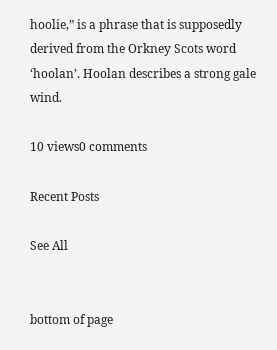hoolie,” is a phrase that is supposedly derived from the Orkney Scots word ‘hoolan’. Hoolan describes a strong gale wind.

10 views0 comments

Recent Posts

See All


bottom of page